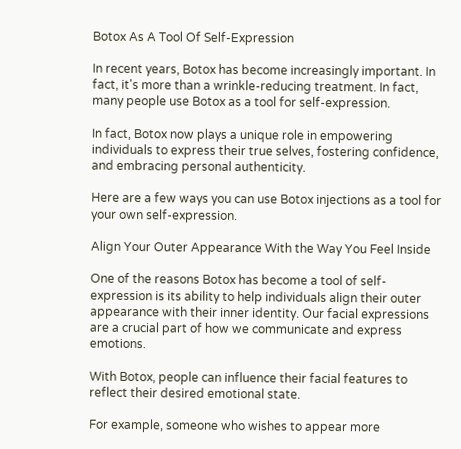Botox As A Tool Of Self-Expression

In recent years, Botox has become increasingly important. In fact, it's more than a wrinkle-reducing treatment. In fact, many people use Botox as a tool for self-expression.

In fact, Botox now plays a unique role in empowering individuals to express their true selves, fostering confidence, and embracing personal authenticity.

Here are a few ways you can use Botox injections as a tool for your own self-expression.

Align Your Outer Appearance With the Way You Feel Inside

One of the reasons Botox has become a tool of self-expression is its ability to help individuals align their outer appearance with their inner identity. Our facial expressions are a crucial part of how we communicate and express emotions.

With Botox, people can influence their facial features to reflect their desired emotional state.

For example, someone who wishes to appear more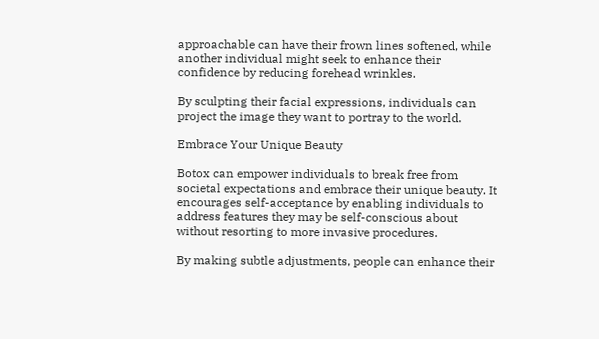approachable can have their frown lines softened, while another individual might seek to enhance their confidence by reducing forehead wrinkles.

By sculpting their facial expressions, individuals can project the image they want to portray to the world.

Embrace Your Unique Beauty

Botox can empower individuals to break free from societal expectations and embrace their unique beauty. It encourages self-acceptance by enabling individuals to address features they may be self-conscious about without resorting to more invasive procedures.

By making subtle adjustments, people can enhance their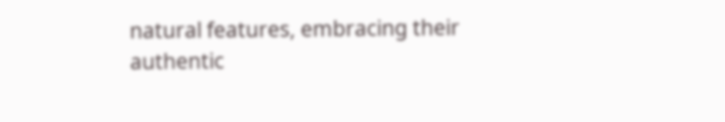natural features, embracing their authentic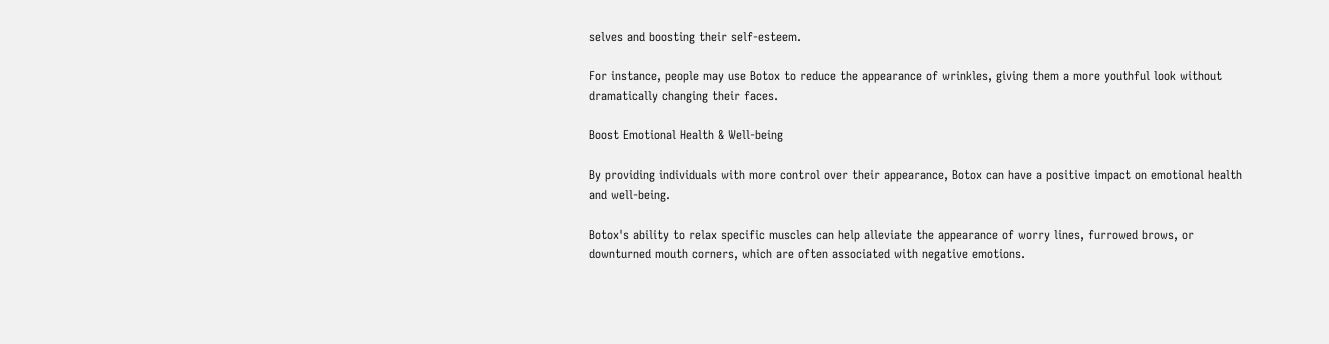selves and boosting their self-esteem.

For instance, people may use Botox to reduce the appearance of wrinkles, giving them a more youthful look without dramatically changing their faces.

Boost Emotional Health & Well-being

By providing individuals with more control over their appearance, Botox can have a positive impact on emotional health and well-being.

Botox's ability to relax specific muscles can help alleviate the appearance of worry lines, furrowed brows, or downturned mouth corners, which are often associated with negative emotions.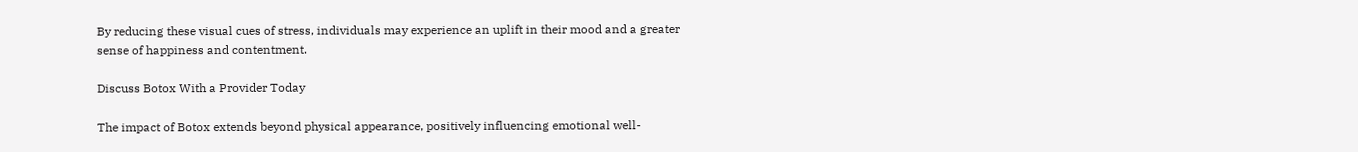By reducing these visual cues of stress, individuals may experience an uplift in their mood and a greater sense of happiness and contentment.

Discuss Botox With a Provider Today

The impact of Botox extends beyond physical appearance, positively influencing emotional well-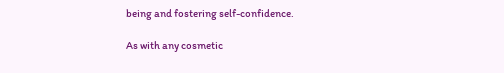being and fostering self-confidence.

As with any cosmetic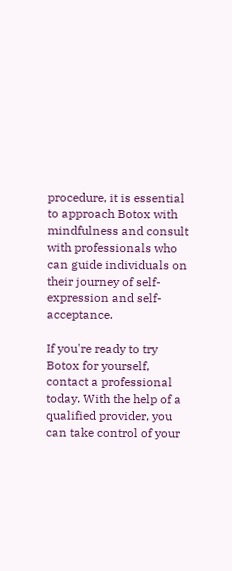procedure, it is essential to approach Botox with mindfulness and consult with professionals who can guide individuals on their journey of self-expression and self-acceptance.

If you're ready to try Botox for yourself, contact a professional today. With the help of a qualified provider, you can take control of your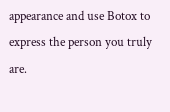appearance and use Botox to express the person you truly are.